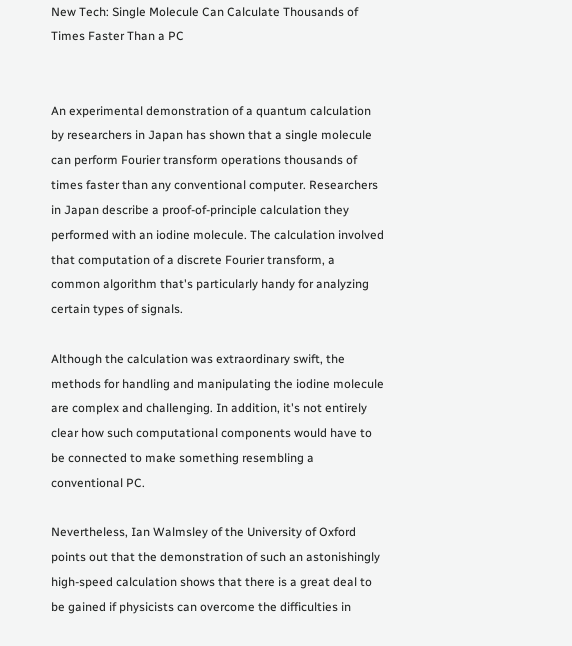New Tech: Single Molecule Can Calculate Thousands of Times Faster Than a PC


An experimental demonstration of a quantum calculation by researchers in Japan has shown that a single molecule can perform Fourier transform operations thousands of times faster than any conventional computer. Researchers in Japan describe a proof-of-principle calculation they performed with an iodine molecule. The calculation involved that computation of a discrete Fourier transform, a common algorithm that's particularly handy for analyzing certain types of signals.

Although the calculation was extraordinary swift, the methods for handling and manipulating the iodine molecule are complex and challenging. In addition, it's not entirely clear how such computational components would have to be connected to make something resembling a conventional PC.

Nevertheless, Ian Walmsley of the University of Oxford points out that the demonstration of such an astonishingly high-speed calculation shows that there is a great deal to be gained if physicists can overcome the difficulties in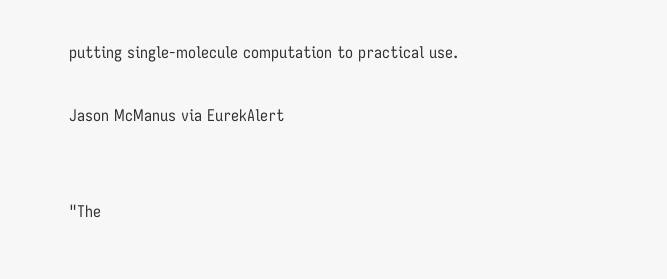putting single-molecule computation to practical use.

Jason McManus via EurekAlert


"The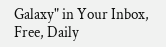Galaxy" in Your Inbox, Free, Daily